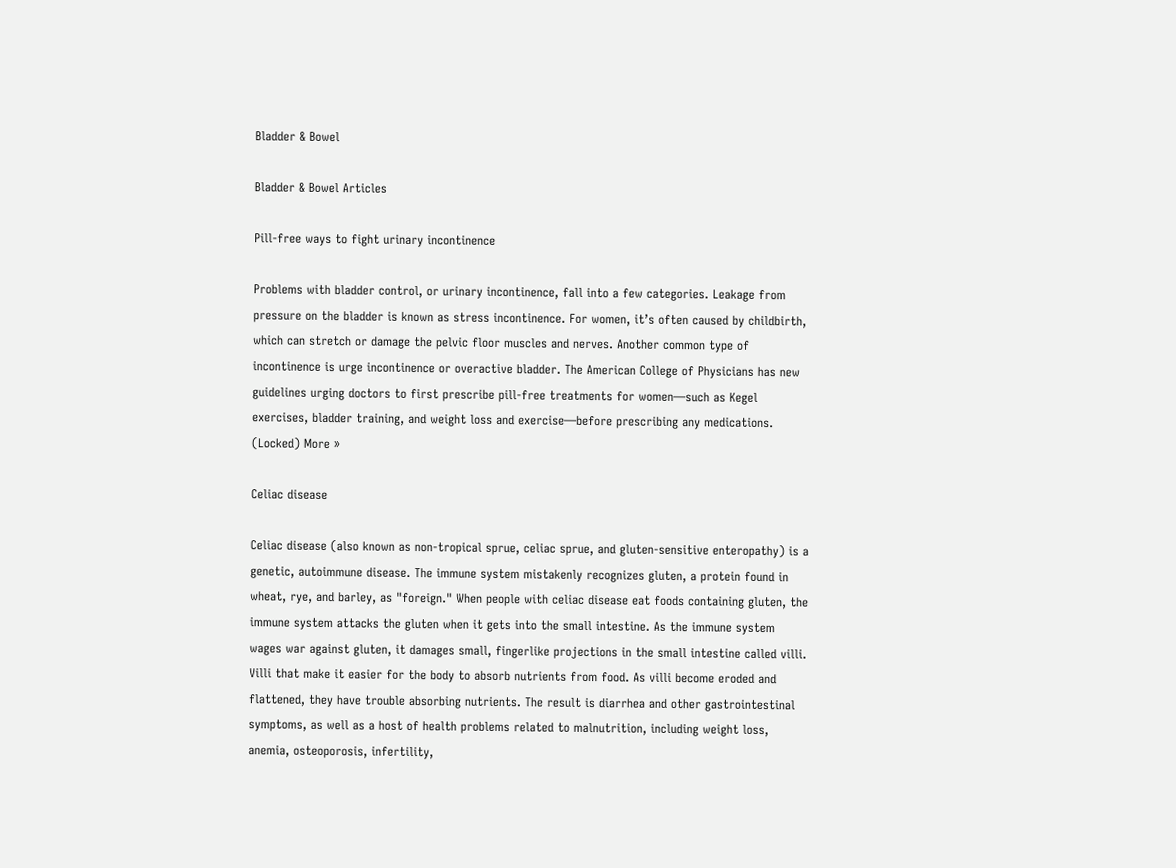Bladder & Bowel

Bladder & Bowel Articles

Pill-free ways to fight urinary incontinence

Problems with bladder control, or urinary incontinence, fall into a few categories. Leakage from pressure on the bladder is known as stress incontinence. For women, it’s often caused by childbirth, which can stretch or damage the pelvic floor muscles and nerves. Another common type of incontinence is urge incontinence or overactive bladder. The American College of Physicians has new guidelines urging doctors to first prescribe pill-free treatments for women—such as Kegel exercises, bladder training, and weight loss and exercise—before prescribing any medications. (Locked) More »

Celiac disease

Celiac disease (also known as non-tropical sprue, celiac sprue, and gluten-sensitive enteropathy) is a genetic, autoimmune disease. The immune system mistakenly recognizes gluten, a protein found in wheat, rye, and barley, as "foreign." When people with celiac disease eat foods containing gluten, the immune system attacks the gluten when it gets into the small intestine. As the immune system wages war against gluten, it damages small, fingerlike projections in the small intestine called villi. Villi that make it easier for the body to absorb nutrients from food. As villi become eroded and flattened, they have trouble absorbing nutrients. The result is diarrhea and other gastrointestinal symptoms, as well as a host of health problems related to malnutrition, including weight loss, anemia, osteoporosis, infertility,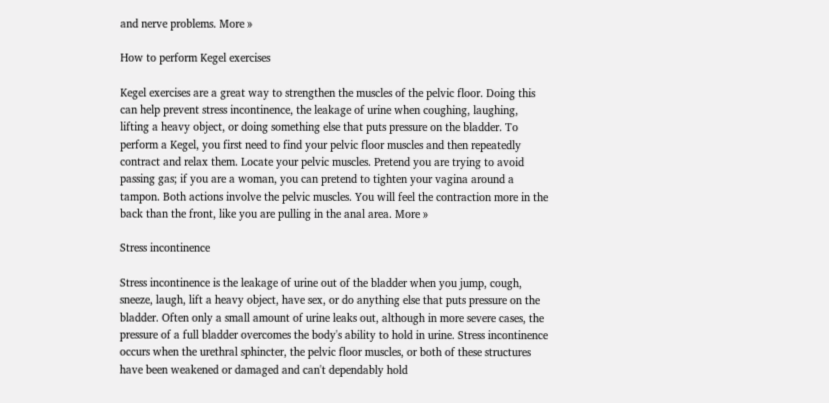and nerve problems. More »

How to perform Kegel exercises

Kegel exercises are a great way to strengthen the muscles of the pelvic floor. Doing this can help prevent stress incontinence, the leakage of urine when coughing, laughing, lifting a heavy object, or doing something else that puts pressure on the bladder. To perform a Kegel, you first need to find your pelvic floor muscles and then repeatedly contract and relax them. Locate your pelvic muscles. Pretend you are trying to avoid passing gas; if you are a woman, you can pretend to tighten your vagina around a tampon. Both actions involve the pelvic muscles. You will feel the contraction more in the back than the front, like you are pulling in the anal area. More »

Stress incontinence

Stress incontinence is the leakage of urine out of the bladder when you jump, cough, sneeze, laugh, lift a heavy object, have sex, or do anything else that puts pressure on the bladder. Often only a small amount of urine leaks out, although in more severe cases, the pressure of a full bladder overcomes the body's ability to hold in urine. Stress incontinence occurs when the urethral sphincter, the pelvic floor muscles, or both of these structures have been weakened or damaged and can't dependably hold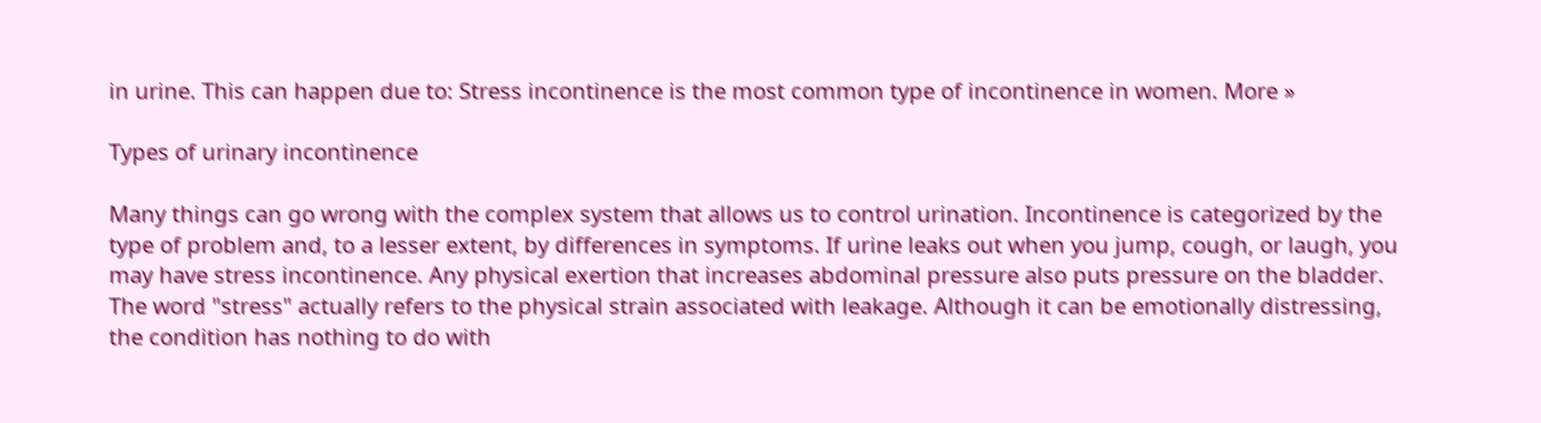in urine. This can happen due to: Stress incontinence is the most common type of incontinence in women. More »

Types of urinary incontinence

Many things can go wrong with the complex system that allows us to control urination. Incontinence is categorized by the type of problem and, to a lesser extent, by differences in symptoms. If urine leaks out when you jump, cough, or laugh, you may have stress incontinence. Any physical exertion that increases abdominal pressure also puts pressure on the bladder. The word "stress" actually refers to the physical strain associated with leakage. Although it can be emotionally distressing, the condition has nothing to do with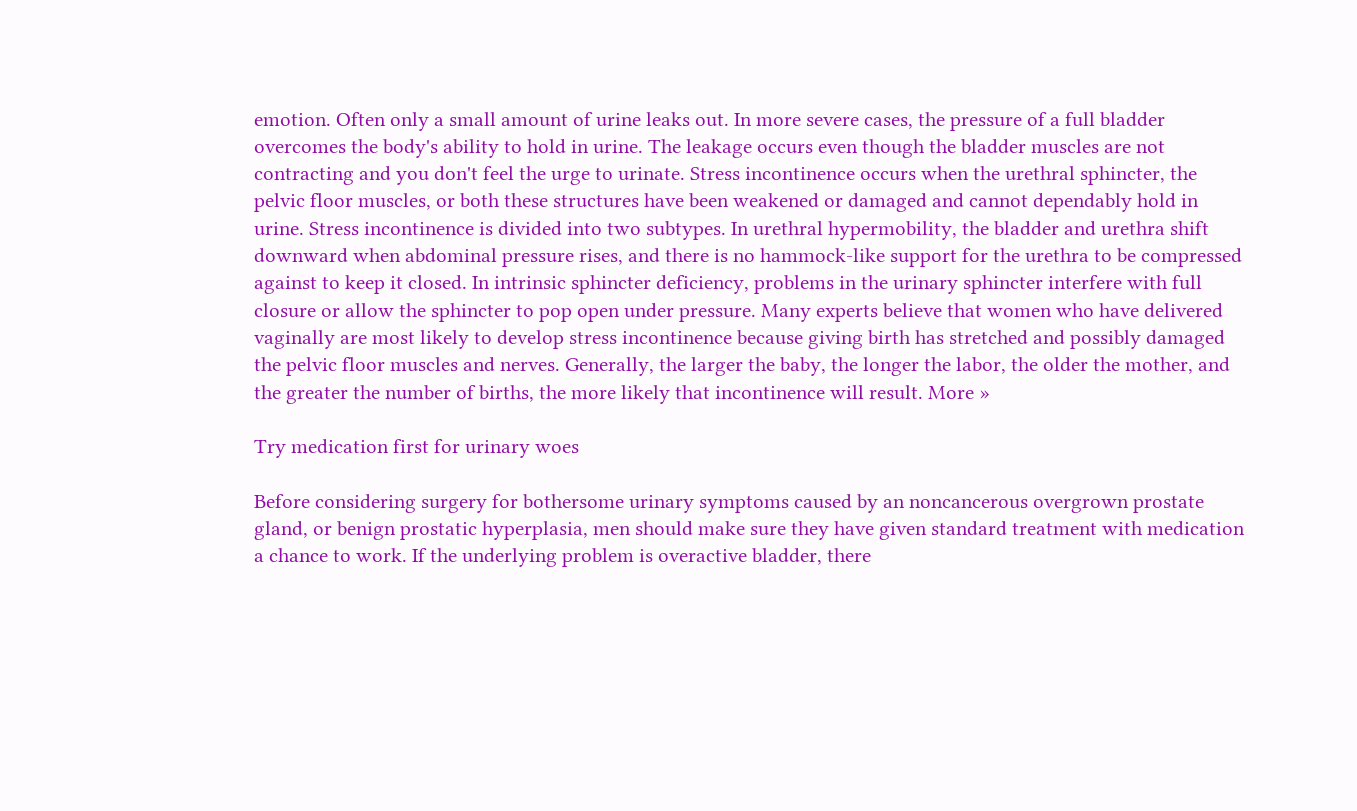emotion. Often only a small amount of urine leaks out. In more severe cases, the pressure of a full bladder overcomes the body's ability to hold in urine. The leakage occurs even though the bladder muscles are not contracting and you don't feel the urge to urinate. Stress incontinence occurs when the urethral sphincter, the pelvic floor muscles, or both these structures have been weakened or damaged and cannot dependably hold in urine. Stress incontinence is divided into two subtypes. In urethral hypermobility, the bladder and urethra shift downward when abdominal pressure rises, and there is no hammock-like support for the urethra to be compressed against to keep it closed. In intrinsic sphincter deficiency, problems in the urinary sphincter interfere with full closure or allow the sphincter to pop open under pressure. Many experts believe that women who have delivered vaginally are most likely to develop stress incontinence because giving birth has stretched and possibly damaged the pelvic floor muscles and nerves. Generally, the larger the baby, the longer the labor, the older the mother, and the greater the number of births, the more likely that incontinence will result. More »

Try medication first for urinary woes

Before considering surgery for bothersome urinary symptoms caused by an noncancerous overgrown prostate gland, or benign prostatic hyperplasia, men should make sure they have given standard treatment with medication a chance to work. If the underlying problem is overactive bladder, there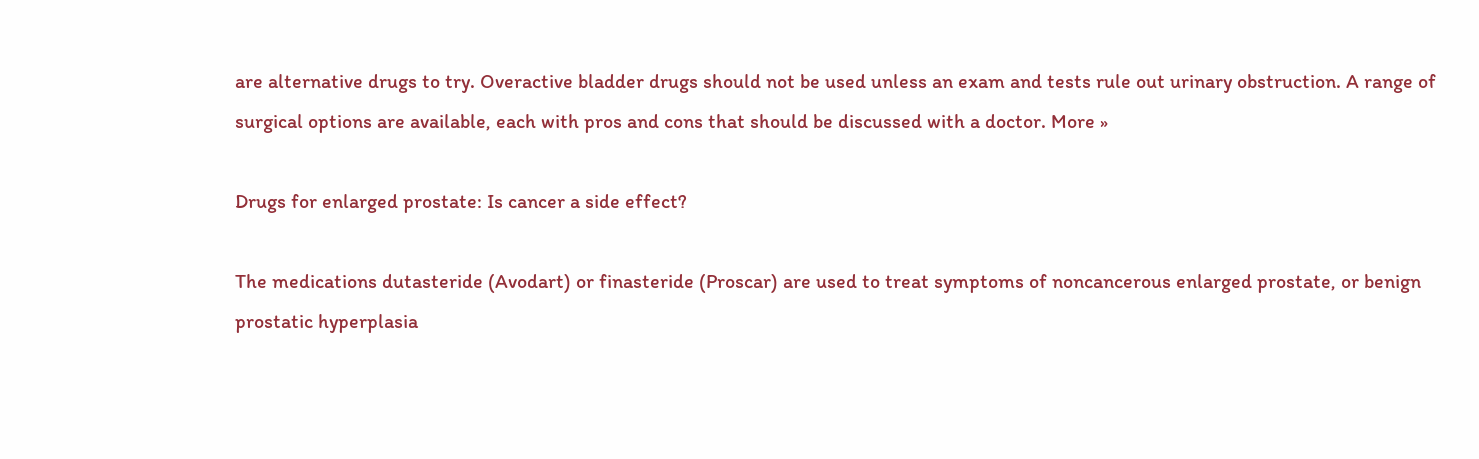are alternative drugs to try. Overactive bladder drugs should not be used unless an exam and tests rule out urinary obstruction. A range of surgical options are available, each with pros and cons that should be discussed with a doctor. More »

Drugs for enlarged prostate: Is cancer a side effect?

The medications dutasteride (Avodart) or finasteride (Proscar) are used to treat symptoms of noncancerous enlarged prostate, or benign prostatic hyperplasia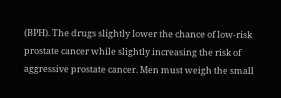(BPH). The drugs slightly lower the chance of low-risk prostate cancer while slightly increasing the risk of aggressive prostate cancer. Men must weigh the small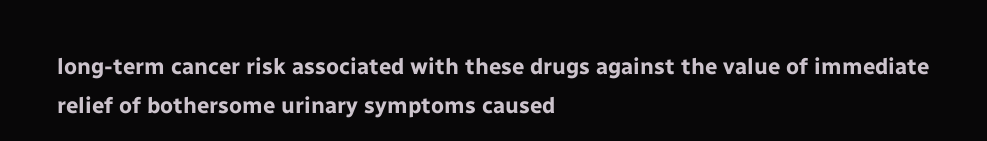long-term cancer risk associated with these drugs against the value of immediate relief of bothersome urinary symptoms caused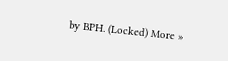by BPH. (Locked) More »